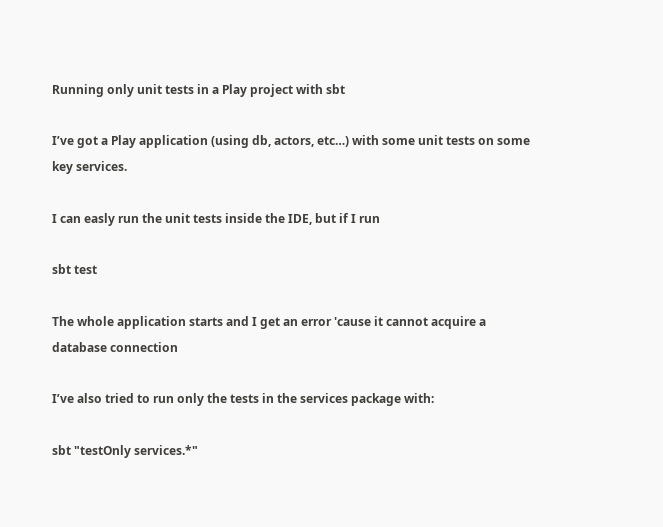Running only unit tests in a Play project with sbt

I’ve got a Play application (using db, actors, etc…) with some unit tests on some key services.

I can easly run the unit tests inside the IDE, but if I run

sbt test

The whole application starts and I get an error 'cause it cannot acquire a database connection

I’ve also tried to run only the tests in the services package with:

sbt "testOnly services.*"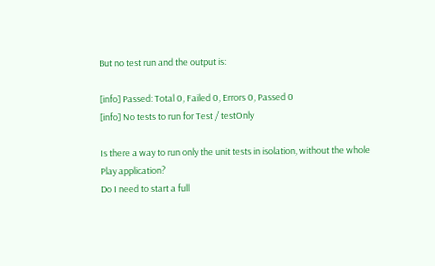But no test run and the output is:

[info] Passed: Total 0, Failed 0, Errors 0, Passed 0
[info] No tests to run for Test / testOnly

Is there a way to run only the unit tests in isolation, without the whole Play application?
Do I need to start a full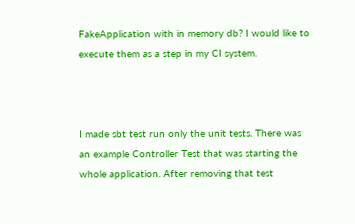FakeApplication with in memory db? I would like to execute them as a step in my CI system.



I made sbt test run only the unit tests. There was an example Controller Test that was starting the whole application. After removing that test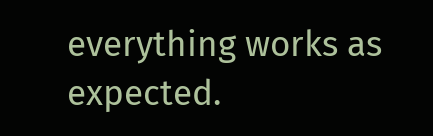everything works as expected.